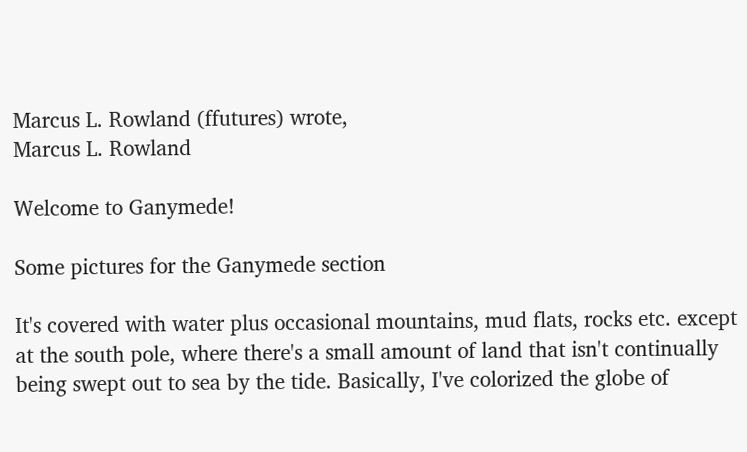Marcus L. Rowland (ffutures) wrote,
Marcus L. Rowland

Welcome to Ganymede!

Some pictures for the Ganymede section

It's covered with water plus occasional mountains, mud flats, rocks etc. except at the south pole, where there's a small amount of land that isn't continually being swept out to sea by the tide. Basically, I've colorized the globe of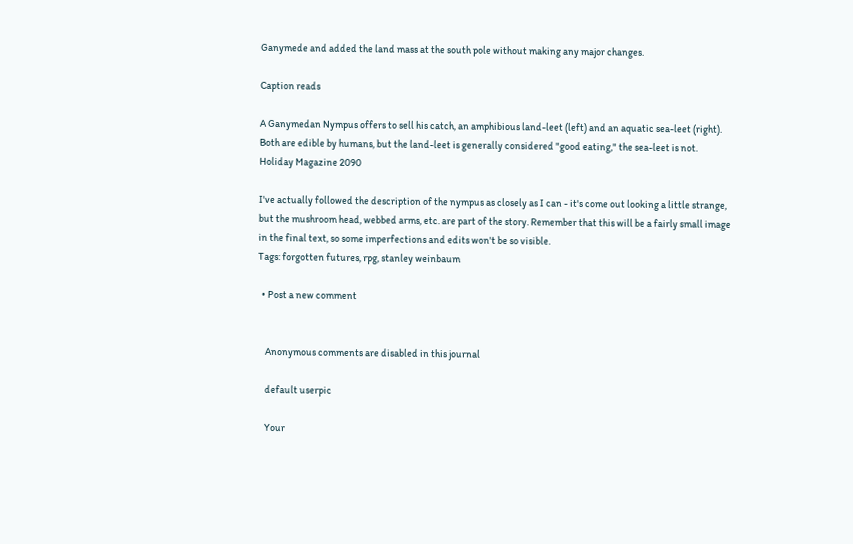Ganymede and added the land mass at the south pole without making any major changes.

Caption reads

A Ganymedan Nympus offers to sell his catch, an amphibious land-leet (left) and an aquatic sea-leet (right). Both are edible by humans, but the land-leet is generally considered "good eating," the sea-leet is not.
Holiday Magazine 2090

I've actually followed the description of the nympus as closely as I can - it's come out looking a little strange, but the mushroom head, webbed arms, etc. are part of the story. Remember that this will be a fairly small image in the final text, so some imperfections and edits won't be so visible.
Tags: forgotten futures, rpg, stanley weinbaum

  • Post a new comment


    Anonymous comments are disabled in this journal

    default userpic

    Your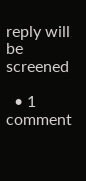reply will be screened

  • 1 comment